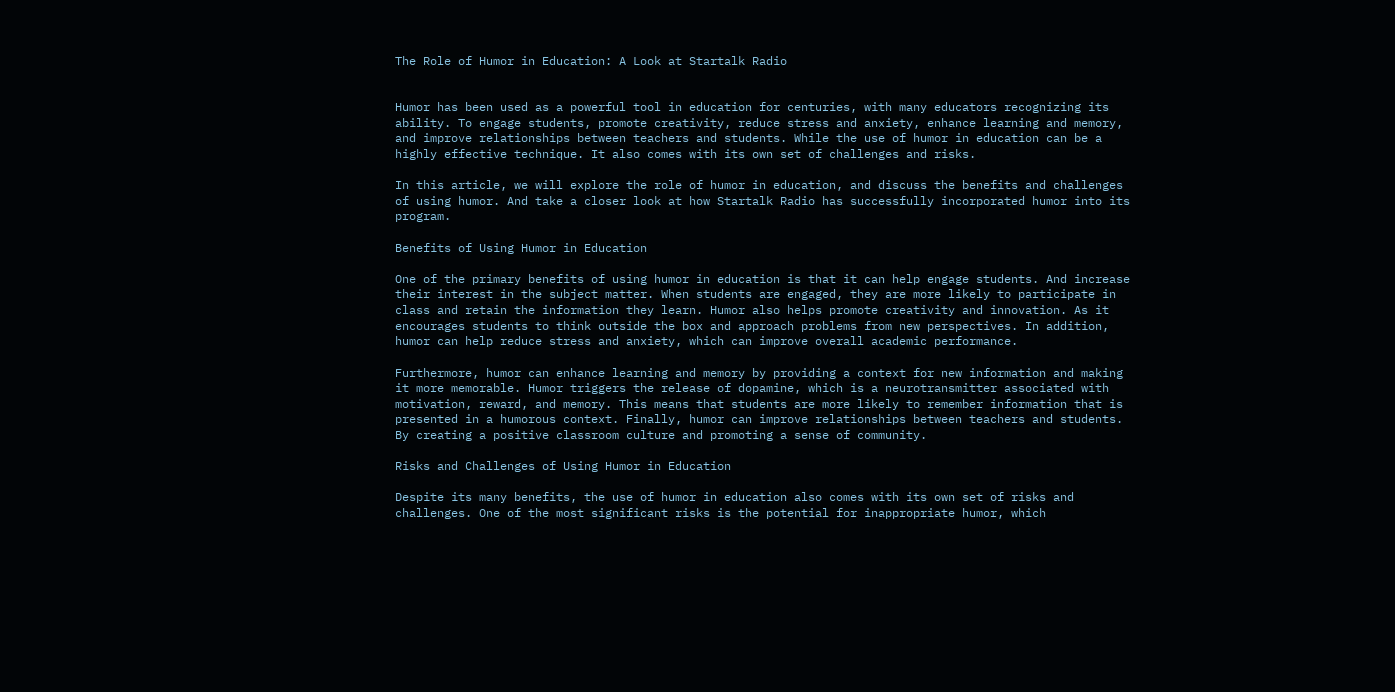The Role of Humor in Education: A Look at Startalk Radio


Humor has been used as a powerful tool in education for centuries, with many educators recognizing its ability. To engage students, promote creativity, reduce stress and anxiety, enhance learning and memory, and improve relationships between teachers and students. While the use of humor in education can be a highly effective technique. It also comes with its own set of challenges and risks.

In this article, we will explore the role of humor in education, and discuss the benefits and challenges of using humor. And take a closer look at how Startalk Radio has successfully incorporated humor into its program.

Benefits of Using Humor in Education

One of the primary benefits of using humor in education is that it can help engage students. And increase their interest in the subject matter. When students are engaged, they are more likely to participate in class and retain the information they learn. Humor also helps promote creativity and innovation. As it encourages students to think outside the box and approach problems from new perspectives. In addition, humor can help reduce stress and anxiety, which can improve overall academic performance.

Furthermore, humor can enhance learning and memory by providing a context for new information and making it more memorable. Humor triggers the release of dopamine, which is a neurotransmitter associated with motivation, reward, and memory. This means that students are more likely to remember information that is presented in a humorous context. Finally, humor can improve relationships between teachers and students. By creating a positive classroom culture and promoting a sense of community.

Risks and Challenges of Using Humor in Education

Despite its many benefits, the use of humor in education also comes with its own set of risks and challenges. One of the most significant risks is the potential for inappropriate humor, which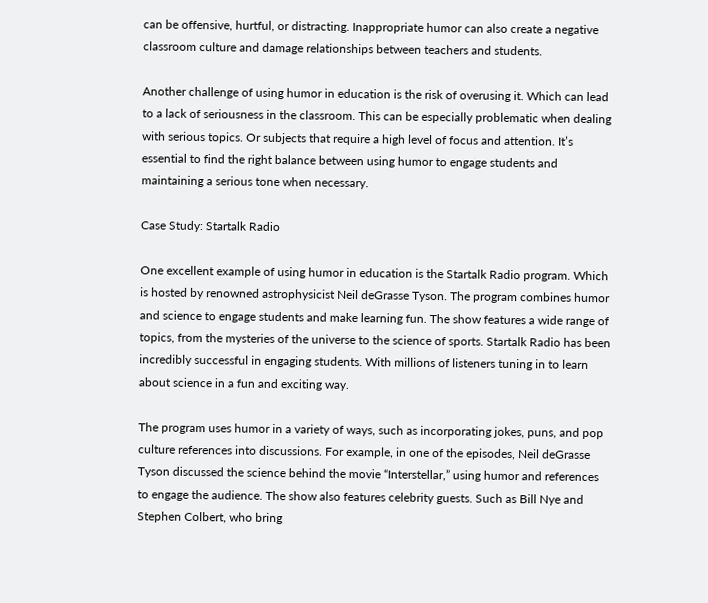can be offensive, hurtful, or distracting. Inappropriate humor can also create a negative classroom culture and damage relationships between teachers and students.

Another challenge of using humor in education is the risk of overusing it. Which can lead to a lack of seriousness in the classroom. This can be especially problematic when dealing with serious topics. Or subjects that require a high level of focus and attention. It’s essential to find the right balance between using humor to engage students and maintaining a serious tone when necessary.

Case Study: Startalk Radio

One excellent example of using humor in education is the Startalk Radio program. Which is hosted by renowned astrophysicist Neil deGrasse Tyson. The program combines humor and science to engage students and make learning fun. The show features a wide range of topics, from the mysteries of the universe to the science of sports. Startalk Radio has been incredibly successful in engaging students. With millions of listeners tuning in to learn about science in a fun and exciting way.

The program uses humor in a variety of ways, such as incorporating jokes, puns, and pop culture references into discussions. For example, in one of the episodes, Neil deGrasse Tyson discussed the science behind the movie “Interstellar,” using humor and references to engage the audience. The show also features celebrity guests. Such as Bill Nye and Stephen Colbert, who bring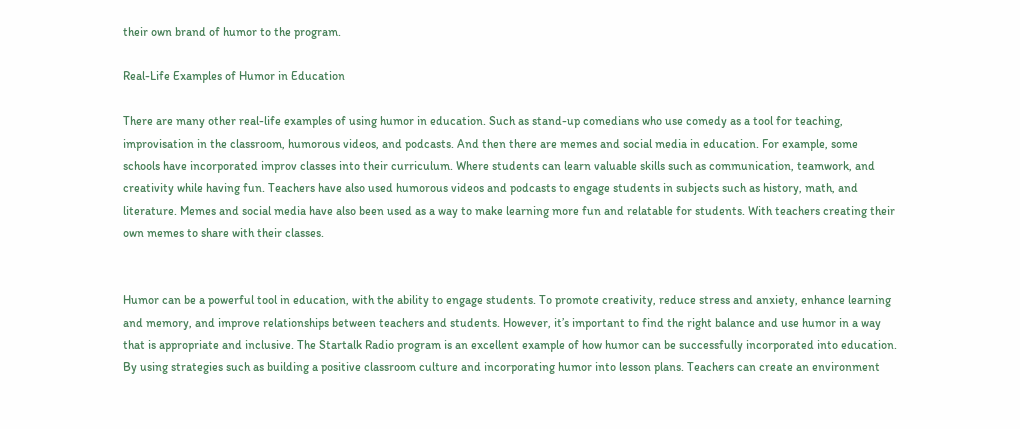their own brand of humor to the program.

Real-Life Examples of Humor in Education

There are many other real-life examples of using humor in education. Such as stand-up comedians who use comedy as a tool for teaching, improvisation in the classroom, humorous videos, and podcasts. And then there are memes and social media in education. For example, some schools have incorporated improv classes into their curriculum. Where students can learn valuable skills such as communication, teamwork, and creativity while having fun. Teachers have also used humorous videos and podcasts to engage students in subjects such as history, math, and literature. Memes and social media have also been used as a way to make learning more fun and relatable for students. With teachers creating their own memes to share with their classes.


Humor can be a powerful tool in education, with the ability to engage students. To promote creativity, reduce stress and anxiety, enhance learning and memory, and improve relationships between teachers and students. However, it’s important to find the right balance and use humor in a way that is appropriate and inclusive. The Startalk Radio program is an excellent example of how humor can be successfully incorporated into education. By using strategies such as building a positive classroom culture and incorporating humor into lesson plans. Teachers can create an environment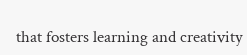that fosters learning and creativity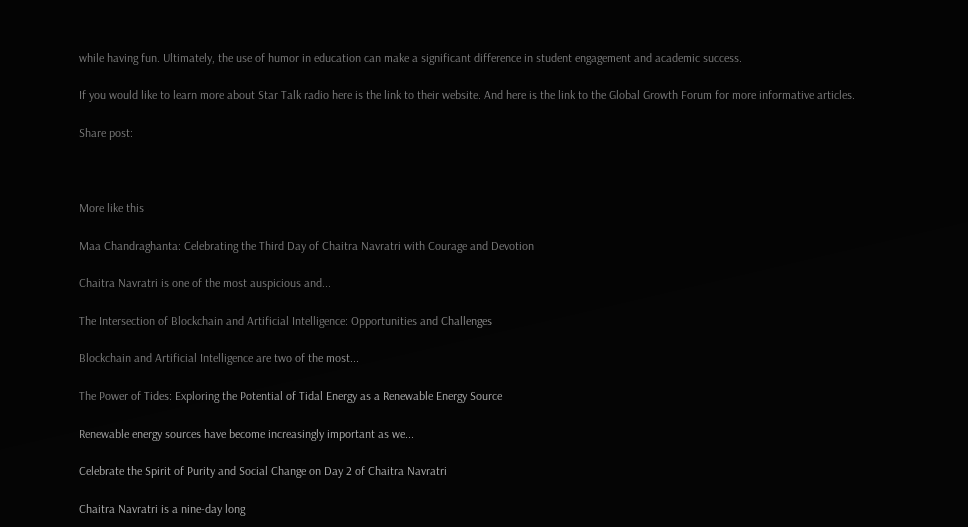while having fun. Ultimately, the use of humor in education can make a significant difference in student engagement and academic success.

If you would like to learn more about Star Talk radio here is the link to their website. And here is the link to the Global Growth Forum for more informative articles.

Share post:



More like this

Maa Chandraghanta: Celebrating the Third Day of Chaitra Navratri with Courage and Devotion

Chaitra Navratri is one of the most auspicious and...

The Intersection of Blockchain and Artificial Intelligence: Opportunities and Challenges

Blockchain and Artificial Intelligence are two of the most...

The Power of Tides: Exploring the Potential of Tidal Energy as a Renewable Energy Source

Renewable energy sources have become increasingly important as we...

Celebrate the Spirit of Purity and Social Change on Day 2 of Chaitra Navratri

Chaitra Navratri is a nine-day long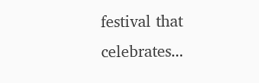festival that celebrates...